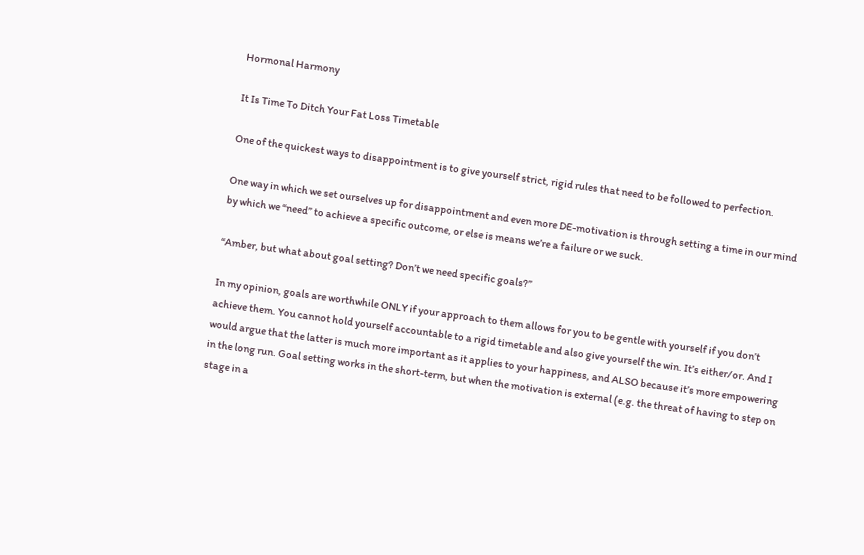Hormonal Harmony

It Is Time To Ditch Your Fat Loss Timetable

One of the quickest ways to disappointment is to give yourself strict, rigid rules that need to be followed to perfection.

One way in which we set ourselves up for disappointment and even more DE-motivation is through setting a time in our mind by which we “need” to achieve a specific outcome, or else is means we’re a failure or we suck.

“Amber, but what about goal setting? Don’t we need specific goals?”

In my opinion, goals are worthwhile ONLY if your approach to them allows for you to be gentle with yourself if you don’t achieve them. You cannot hold yourself accountable to a rigid timetable and also give yourself the win. It’s either/or. And I would argue that the latter is much more important as it applies to your happiness, and ALSO because it’s more empowering in the long run. Goal setting works in the short-term, but when the motivation is external (e.g. the threat of having to step on stage in a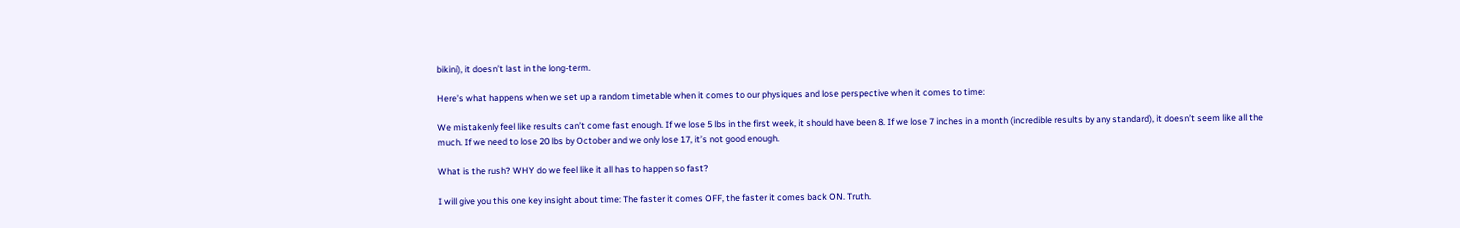bikini), it doesn’t last in the long-term.

Here’s what happens when we set up a random timetable when it comes to our physiques and lose perspective when it comes to time:

We mistakenly feel like results can’t come fast enough. If we lose 5 lbs in the first week, it should have been 8. If we lose 7 inches in a month (incredible results by any standard), it doesn’t seem like all the much. If we need to lose 20 lbs by October and we only lose 17, it’s not good enough.

What is the rush? WHY do we feel like it all has to happen so fast?

I will give you this one key insight about time: The faster it comes OFF, the faster it comes back ON. Truth.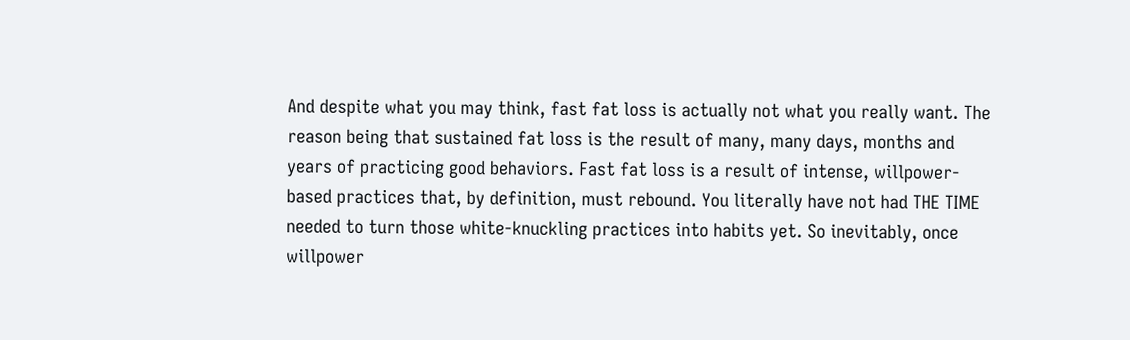And despite what you may think, fast fat loss is actually not what you really want. The reason being that sustained fat loss is the result of many, many days, months and years of practicing good behaviors. Fast fat loss is a result of intense, willpower-based practices that, by definition, must rebound. You literally have not had THE TIME needed to turn those white-knuckling practices into habits yet. So inevitably, once willpower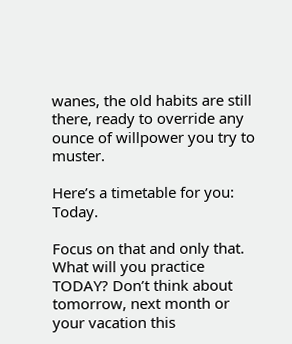wanes, the old habits are still there, ready to override any ounce of willpower you try to muster.

Here’s a timetable for you: Today.

Focus on that and only that. What will you practice TODAY? Don’t think about tomorrow, next month or your vacation this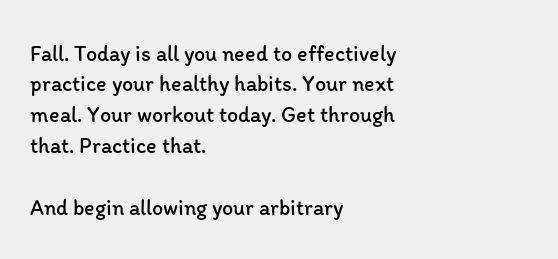Fall. Today is all you need to effectively practice your healthy habits. Your next meal. Your workout today. Get through that. Practice that.

And begin allowing your arbitrary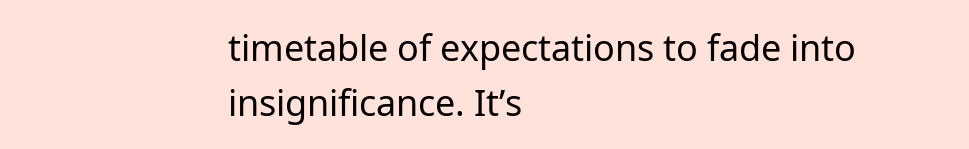timetable of expectations to fade into insignificance. It’s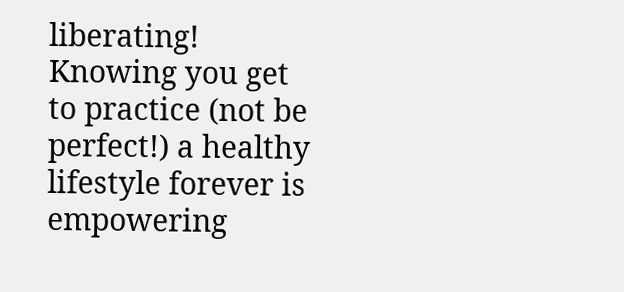liberating! Knowing you get to practice (not be perfect!) a healthy lifestyle forever is empowering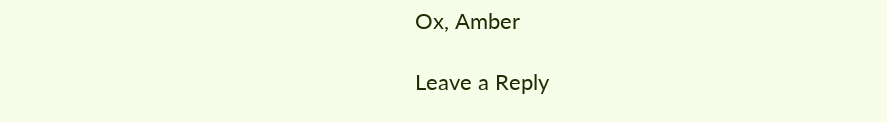Ox, Amber

Leave a Reply